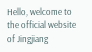Hello, welcome to the official website of Jingjiang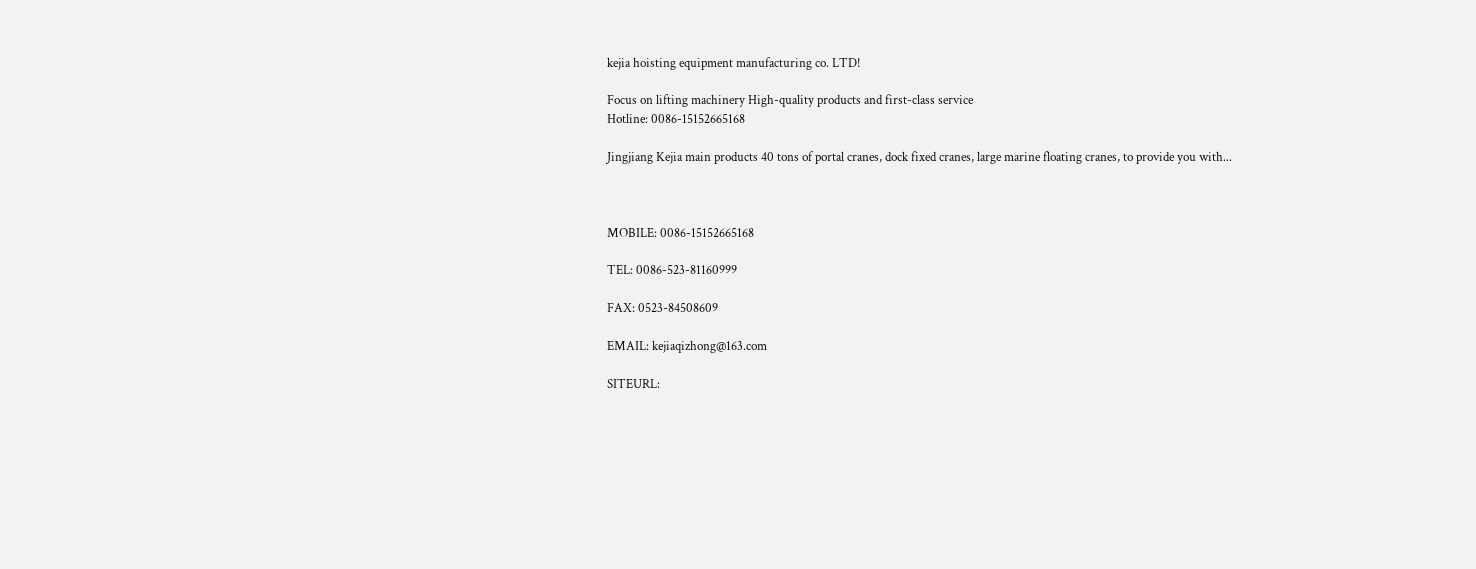kejia hoisting equipment manufacturing co. LTD!

Focus on lifting machinery High-quality products and first-class service
Hotline: 0086-15152665168

Jingjiang Kejia main products 40 tons of portal cranes, dock fixed cranes, large marine floating cranes, to provide you with...



MOBILE: 0086-15152665168

TEL: 0086-523-81160999

FAX: 0523-84508609

EMAIL: kejiaqizhong@163.com

SITEURL: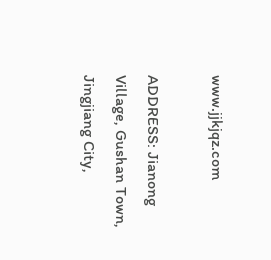www.jjkjqz.com

ADDRESS: Jianong Village, Gushan Town, Jingjiang City,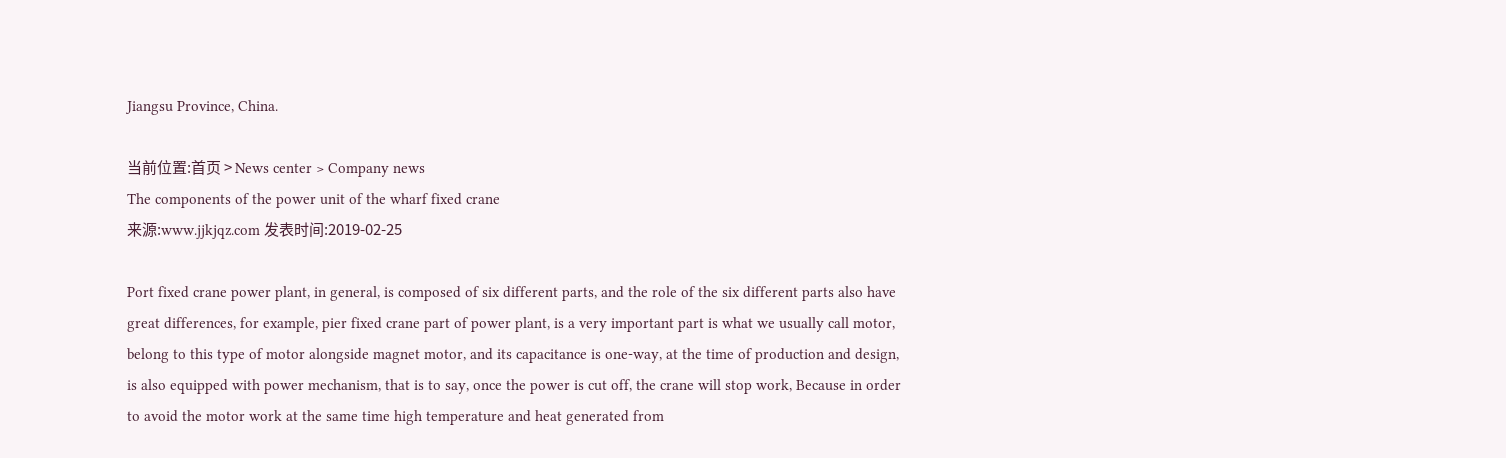Jiangsu Province, China.

当前位置:首页 > News center > Company news
The components of the power unit of the wharf fixed crane
来源:www.jjkjqz.com 发表时间:2019-02-25

Port fixed crane power plant, in general, is composed of six different parts, and the role of the six different parts also have great differences, for example, pier fixed crane part of power plant, is a very important part is what we usually call motor, belong to this type of motor alongside magnet motor, and its capacitance is one-way, at the time of production and design, is also equipped with power mechanism, that is to say, once the power is cut off, the crane will stop work, Because in order to avoid the motor work at the same time high temperature and heat generated from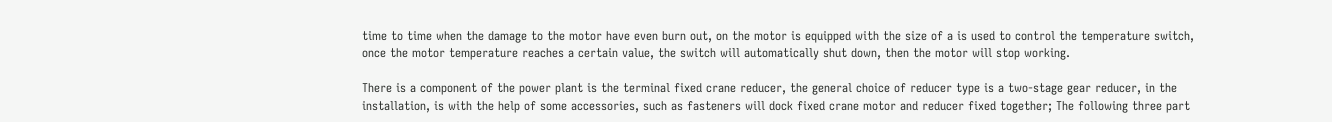time to time when the damage to the motor have even burn out, on the motor is equipped with the size of a is used to control the temperature switch, once the motor temperature reaches a certain value, the switch will automatically shut down, then the motor will stop working.

There is a component of the power plant is the terminal fixed crane reducer, the general choice of reducer type is a two-stage gear reducer, in the installation, is with the help of some accessories, such as fasteners will dock fixed crane motor and reducer fixed together; The following three part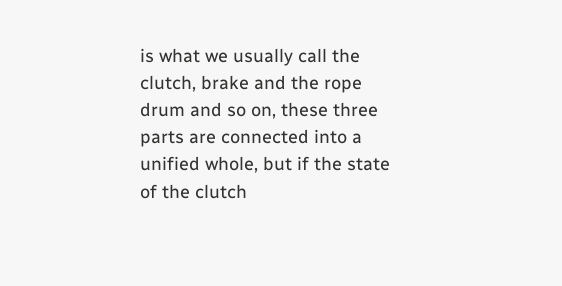is what we usually call the clutch, brake and the rope drum and so on, these three parts are connected into a unified whole, but if the state of the clutch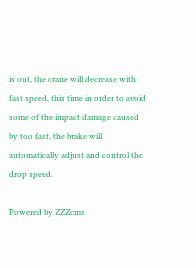is out, the crane will decrease with fast speed, this time in order to avoid some of the impact damage caused by too fast, the brake will automatically adjust and control the drop speed.

Powered by ZZZcms